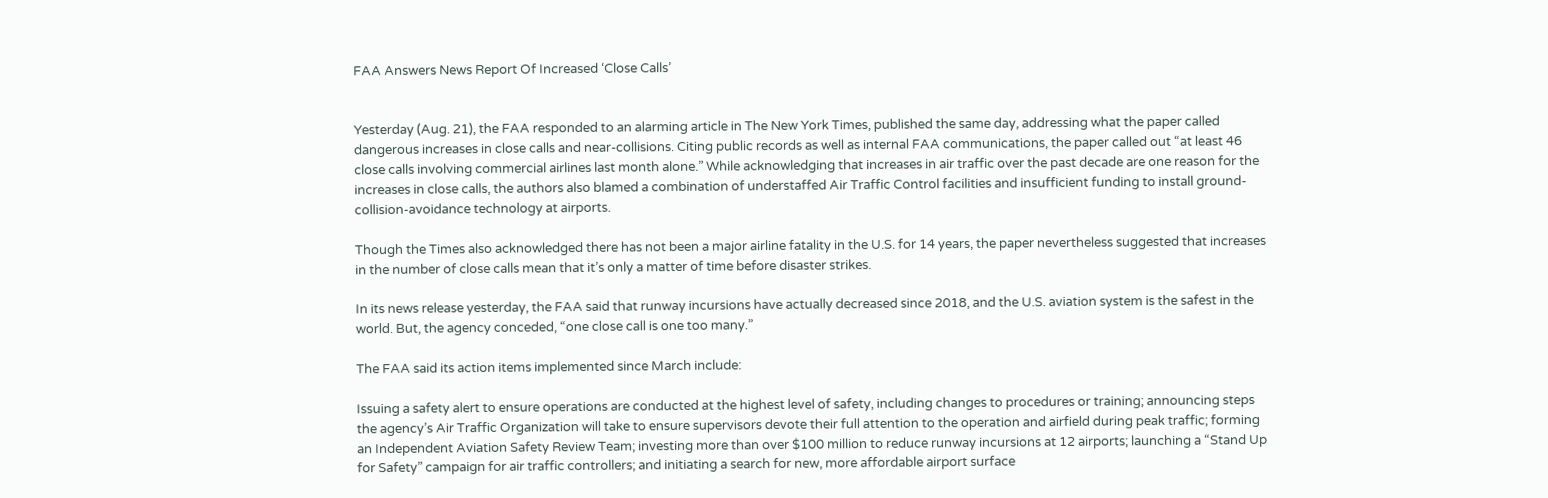FAA Answers News Report Of Increased ‘Close Calls’


Yesterday (Aug. 21), the FAA responded to an alarming article in The New York Times, published the same day, addressing what the paper called dangerous increases in close calls and near-collisions. Citing public records as well as internal FAA communications, the paper called out “at least 46 close calls involving commercial airlines last month alone.” While acknowledging that increases in air traffic over the past decade are one reason for the increases in close calls, the authors also blamed a combination of understaffed Air Traffic Control facilities and insufficient funding to install ground-collision-avoidance technology at airports.

Though the Times also acknowledged there has not been a major airline fatality in the U.S. for 14 years, the paper nevertheless suggested that increases in the number of close calls mean that it’s only a matter of time before disaster strikes.

In its news release yesterday, the FAA said that runway incursions have actually decreased since 2018, and the U.S. aviation system is the safest in the world. But, the agency conceded, “one close call is one too many.”

The FAA said its action items implemented since March include:

Issuing a safety alert to ensure operations are conducted at the highest level of safety, including changes to procedures or training; announcing steps the agency’s Air Traffic Organization will take to ensure supervisors devote their full attention to the operation and airfield during peak traffic; forming an Independent Aviation Safety Review Team; investing more than over $100 million to reduce runway incursions at 12 airports; launching a “Stand Up for Safety” campaign for air traffic controllers; and initiating a search for new, more affordable airport surface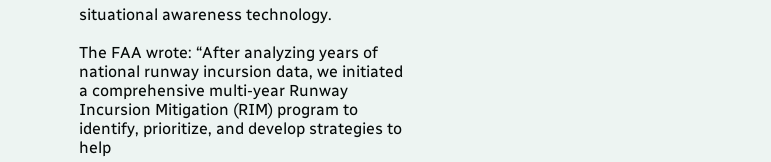situational awareness technology.

The FAA wrote: “After analyzing years of national runway incursion data, we initiated a comprehensive multi-year Runway Incursion Mitigation (RIM) program to identify, prioritize, and develop strategies to help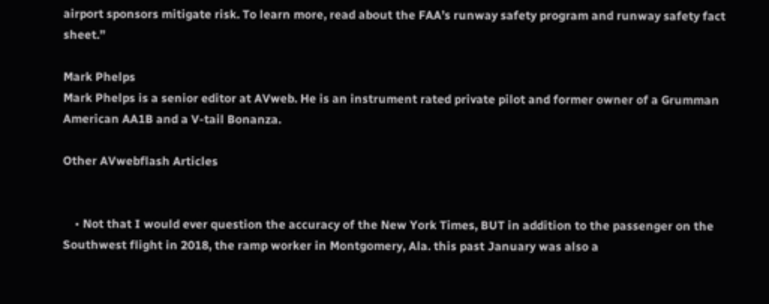airport sponsors mitigate risk. To learn more, read about the FAA’s runway safety program and runway safety fact sheet.”

Mark Phelps
Mark Phelps is a senior editor at AVweb. He is an instrument rated private pilot and former owner of a Grumman American AA1B and a V-tail Bonanza.

Other AVwebflash Articles


    • Not that I would ever question the accuracy of the New York Times, BUT in addition to the passenger on the Southwest flight in 2018, the ramp worker in Montgomery, Ala. this past January was also a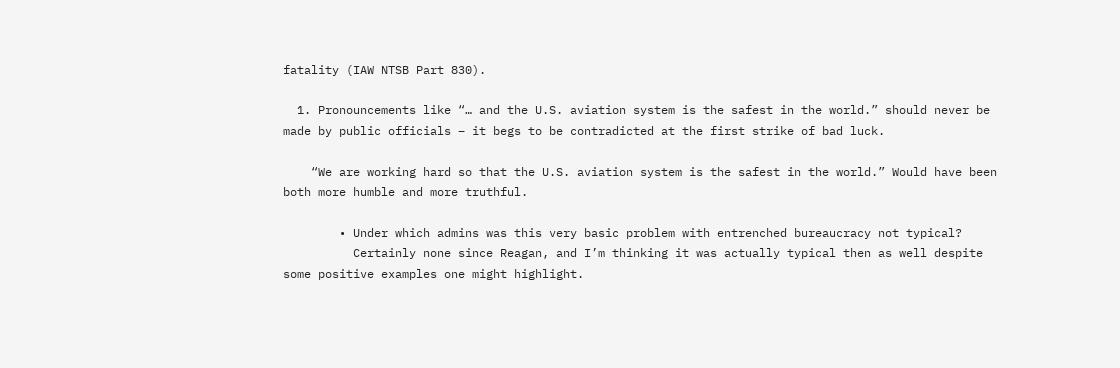fatality (IAW NTSB Part 830).

  1. Pronouncements like “… and the U.S. aviation system is the safest in the world.” should never be made by public officials – it begs to be contradicted at the first strike of bad luck.

    “We are working hard so that the U.S. aviation system is the safest in the world.” Would have been both more humble and more truthful.

        • Under which admins was this very basic problem with entrenched bureaucracy not typical?
          Certainly none since Reagan, and I’m thinking it was actually typical then as well despite some positive examples one might highlight.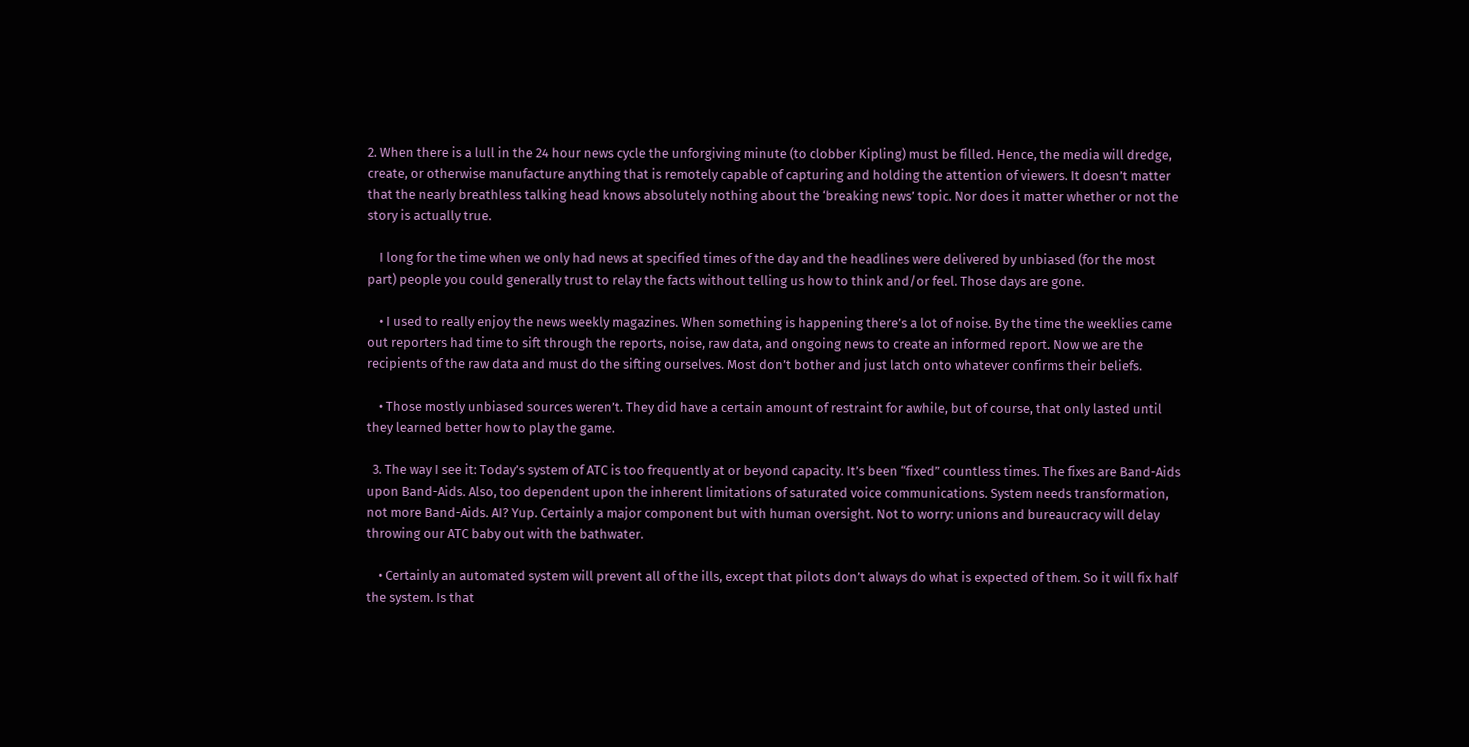2. When there is a lull in the 24 hour news cycle the unforgiving minute (to clobber Kipling) must be filled. Hence, the media will dredge, create, or otherwise manufacture anything that is remotely capable of capturing and holding the attention of viewers. It doesn’t matter that the nearly breathless talking head knows absolutely nothing about the ‘breaking news’ topic. Nor does it matter whether or not the story is actually true.

    I long for the time when we only had news at specified times of the day and the headlines were delivered by unbiased (for the most part) people you could generally trust to relay the facts without telling us how to think and/or feel. Those days are gone.

    • I used to really enjoy the news weekly magazines. When something is happening there’s a lot of noise. By the time the weeklies came out reporters had time to sift through the reports, noise, raw data, and ongoing news to create an informed report. Now we are the recipients of the raw data and must do the sifting ourselves. Most don’t bother and just latch onto whatever confirms their beliefs.

    • Those mostly unbiased sources weren’t. They did have a certain amount of restraint for awhile, but of course, that only lasted until they learned better how to play the game.

  3. The way I see it: Today’s system of ATC is too frequently at or beyond capacity. It’s been “fixed” countless times. The fixes are Band-Aids upon Band-Aids. Also, too dependent upon the inherent limitations of saturated voice communications. System needs transformation, not more Band-Aids. AI? Yup. Certainly a major component but with human oversight. Not to worry: unions and bureaucracy will delay throwing our ATC baby out with the bathwater.

    • Certainly an automated system will prevent all of the ills, except that pilots don’t always do what is expected of them. So it will fix half the system. Is that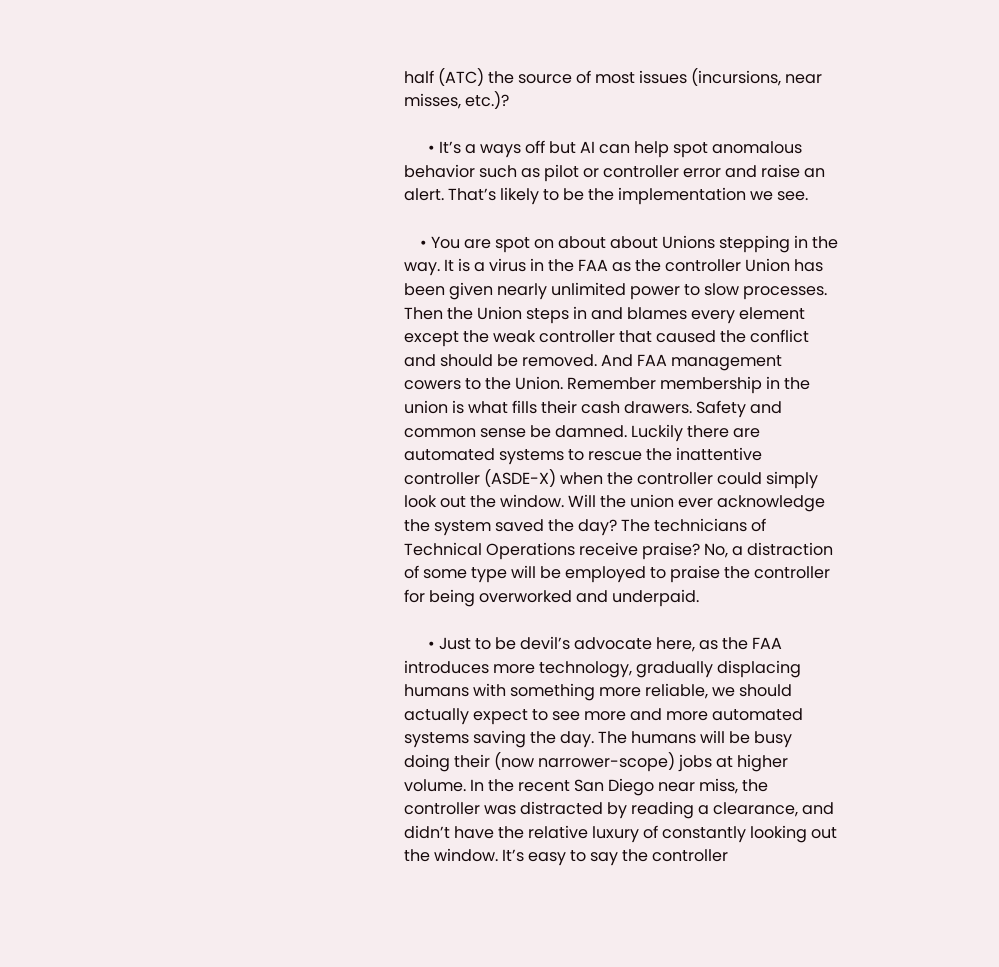half (ATC) the source of most issues (incursions, near misses, etc.)?

      • It’s a ways off but AI can help spot anomalous behavior such as pilot or controller error and raise an alert. That’s likely to be the implementation we see.

    • You are spot on about about Unions stepping in the way. It is a virus in the FAA as the controller Union has been given nearly unlimited power to slow processes. Then the Union steps in and blames every element except the weak controller that caused the conflict and should be removed. And FAA management cowers to the Union. Remember membership in the union is what fills their cash drawers. Safety and common sense be damned. Luckily there are automated systems to rescue the inattentive controller (ASDE-X) when the controller could simply look out the window. Will the union ever acknowledge the system saved the day? The technicians of Technical Operations receive praise? No, a distraction of some type will be employed to praise the controller for being overworked and underpaid.

      • Just to be devil’s advocate here, as the FAA introduces more technology, gradually displacing humans with something more reliable, we should actually expect to see more and more automated systems saving the day. The humans will be busy doing their (now narrower-scope) jobs at higher volume. In the recent San Diego near miss, the controller was distracted by reading a clearance, and didn’t have the relative luxury of constantly looking out the window. It’s easy to say the controller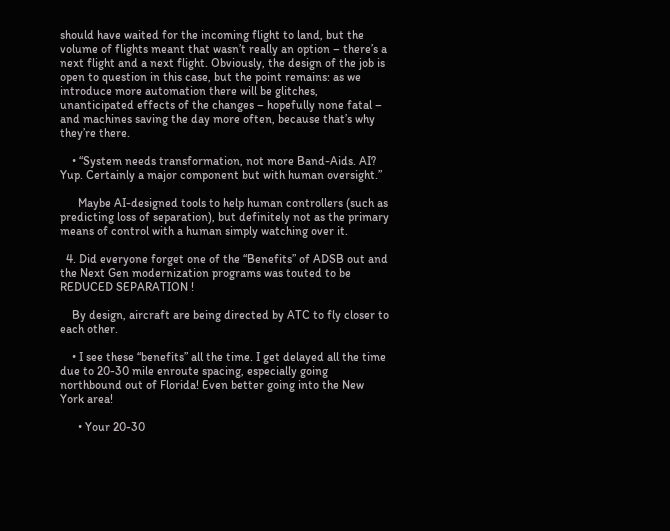should have waited for the incoming flight to land, but the volume of flights meant that wasn’t really an option – there’s a next flight and a next flight. Obviously, the design of the job is open to question in this case, but the point remains: as we introduce more automation there will be glitches, unanticipated effects of the changes – hopefully none fatal – and machines saving the day more often, because that’s why they’re there.

    • “System needs transformation, not more Band-Aids. AI? Yup. Certainly a major component but with human oversight.”

      Maybe AI-designed tools to help human controllers (such as predicting loss of separation), but definitely not as the primary means of control with a human simply watching over it.

  4. Did everyone forget one of the “Benefits” of ADSB out and the Next Gen modernization programs was touted to be REDUCED SEPARATION !

    By design, aircraft are being directed by ATC to fly closer to each other.

    • I see these “benefits” all the time. I get delayed all the time due to 20-30 mile enroute spacing, especially going northbound out of Florida! Even better going into the New York area!

      • Your 20-30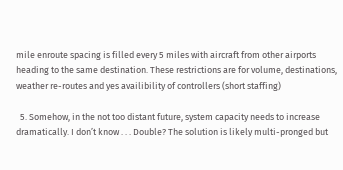mile enroute spacing is filled every 5 miles with aircraft from other airports heading to the same destination. These restrictions are for volume, destinations, weather re-routes and yes availibility of controllers (short staffing)

  5. Somehow, in the not too distant future, system capacity needs to increase dramatically. I don’t know . . . Double? The solution is likely multi-pronged but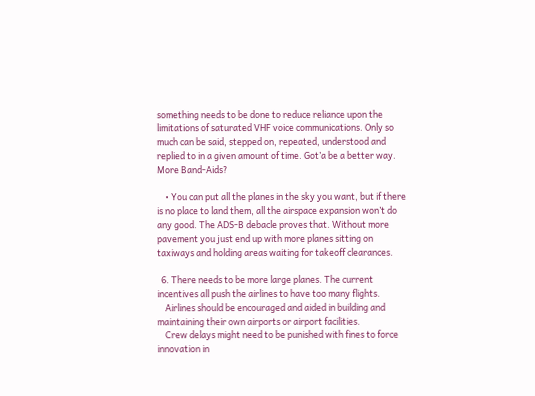something needs to be done to reduce reliance upon the limitations of saturated VHF voice communications. Only so much can be said, stepped on, repeated, understood and replied to in a given amount of time. Got’a be a better way. More Band-Aids?

    • You can put all the planes in the sky you want, but if there is no place to land them, all the airspace expansion won’t do any good. The ADS-B debacle proves that. Without more pavement you just end up with more planes sitting on taxiways and holding areas waiting for takeoff clearances.

  6. There needs to be more large planes. The current incentives all push the airlines to have too many flights.
    Airlines should be encouraged and aided in building and maintaining their own airports or airport facilities.
    Crew delays might need to be punished with fines to force innovation in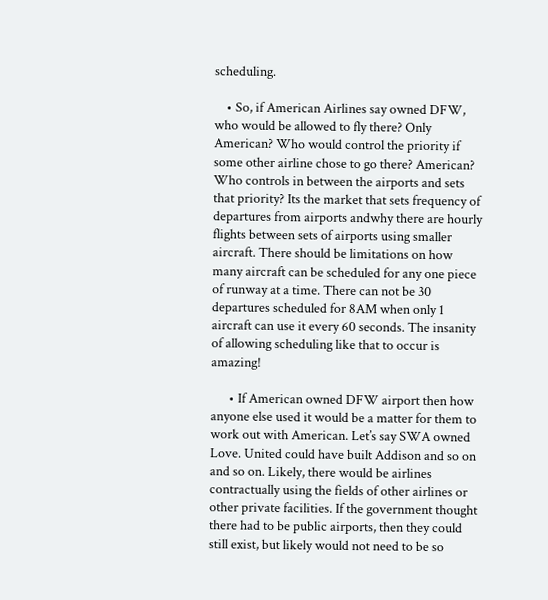scheduling.

    • So, if American Airlines say owned DFW, who would be allowed to fly there? Only American? Who would control the priority if some other airline chose to go there? American? Who controls in between the airports and sets that priority? Its the market that sets frequency of departures from airports andwhy there are hourly flights between sets of airports using smaller aircraft. There should be limitations on how many aircraft can be scheduled for any one piece of runway at a time. There can not be 30 departures scheduled for 8AM when only 1 aircraft can use it every 60 seconds. The insanity of allowing scheduling like that to occur is amazing!

      • If American owned DFW airport then how anyone else used it would be a matter for them to work out with American. Let’s say SWA owned Love. United could have built Addison and so on and so on. Likely, there would be airlines contractually using the fields of other airlines or other private facilities. If the government thought there had to be public airports, then they could still exist, but likely would not need to be so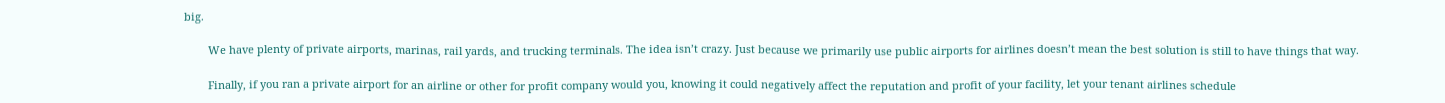big.

        We have plenty of private airports, marinas, rail yards, and trucking terminals. The idea isn’t crazy. Just because we primarily use public airports for airlines doesn’t mean the best solution is still to have things that way.

        Finally, if you ran a private airport for an airline or other for profit company would you, knowing it could negatively affect the reputation and profit of your facility, let your tenant airlines schedule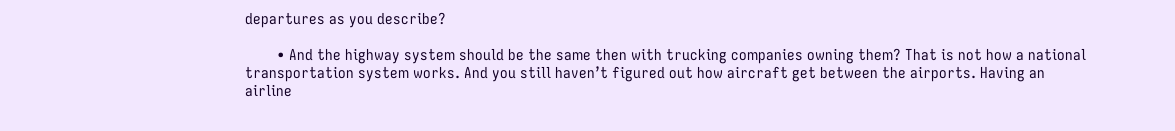departures as you describe?

        • And the highway system should be the same then with trucking companies owning them? That is not how a national transportation system works. And you still haven’t figured out how aircraft get between the airports. Having an airline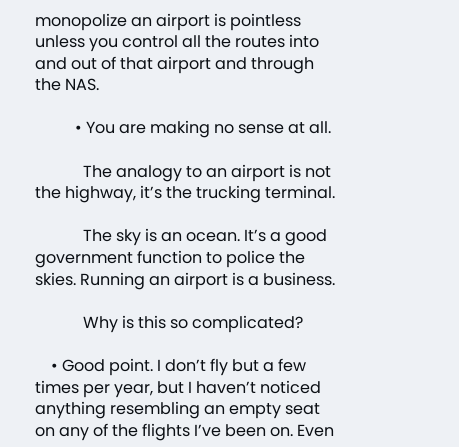monopolize an airport is pointless unless you control all the routes into and out of that airport and through the NAS.

          • You are making no sense at all.

            The analogy to an airport is not the highway, it’s the trucking terminal.

            The sky is an ocean. It’s a good government function to police the skies. Running an airport is a business.

            Why is this so complicated?

    • Good point. I don’t fly but a few times per year, but I haven’t noticed anything resembling an empty seat on any of the flights I’ve been on. Even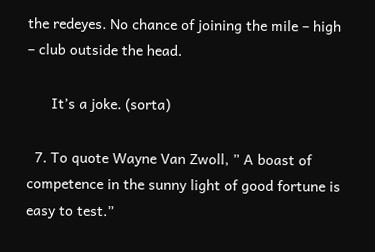the redeyes. No chance of joining the mile – high – club outside the head.

      It’s a joke. (sorta)

  7. To quote Wayne Van Zwoll, ” A boast of competence in the sunny light of good fortune is easy to test.”